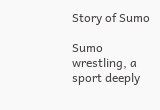Story of Sumo

Sumo wrestling, a sport deeply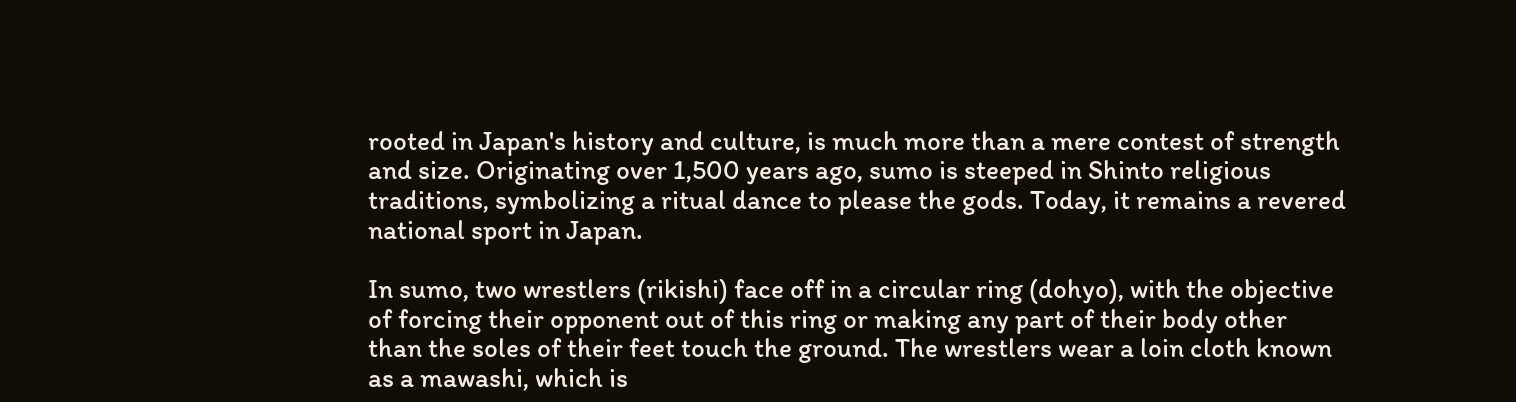rooted in Japan's history and culture, is much more than a mere contest of strength and size. Originating over 1,500 years ago, sumo is steeped in Shinto religious traditions, symbolizing a ritual dance to please the gods. Today, it remains a revered national sport in Japan.

In sumo, two wrestlers (rikishi) face off in a circular ring (dohyo), with the objective of forcing their opponent out of this ring or making any part of their body other than the soles of their feet touch the ground. The wrestlers wear a loin cloth known as a mawashi, which is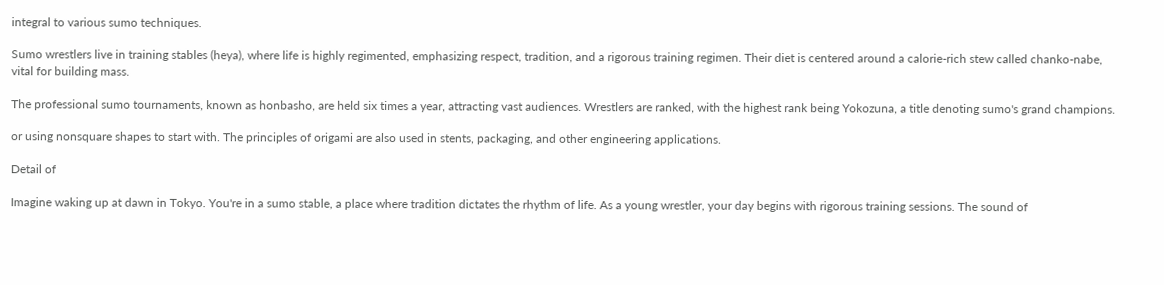integral to various sumo techniques.

Sumo wrestlers live in training stables (heya), where life is highly regimented, emphasizing respect, tradition, and a rigorous training regimen. Their diet is centered around a calorie-rich stew called chanko-nabe, vital for building mass.

The professional sumo tournaments, known as honbasho, are held six times a year, attracting vast audiences. Wrestlers are ranked, with the highest rank being Yokozuna, a title denoting sumo's grand champions.

or using nonsquare shapes to start with. The principles of origami are also used in stents, packaging, and other engineering applications.

Detail of

Imagine waking up at dawn in Tokyo. You're in a sumo stable, a place where tradition dictates the rhythm of life. As a young wrestler, your day begins with rigorous training sessions. The sound of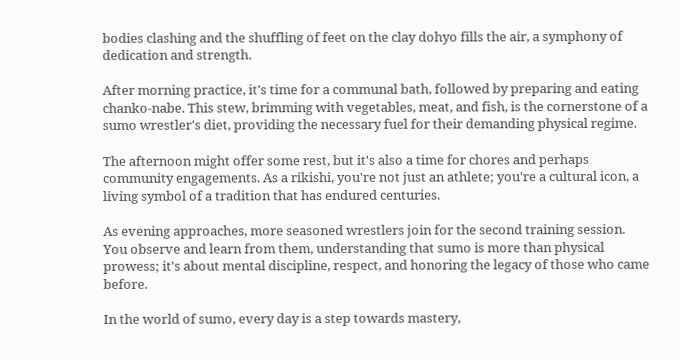bodies clashing and the shuffling of feet on the clay dohyo fills the air, a symphony of dedication and strength.

After morning practice, it's time for a communal bath, followed by preparing and eating chanko-nabe. This stew, brimming with vegetables, meat, and fish, is the cornerstone of a sumo wrestler's diet, providing the necessary fuel for their demanding physical regime.

The afternoon might offer some rest, but it's also a time for chores and perhaps community engagements. As a rikishi, you're not just an athlete; you're a cultural icon, a living symbol of a tradition that has endured centuries.

As evening approaches, more seasoned wrestlers join for the second training session. You observe and learn from them, understanding that sumo is more than physical prowess; it's about mental discipline, respect, and honoring the legacy of those who came before.

In the world of sumo, every day is a step towards mastery,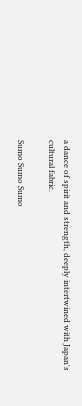a dance of spirit and strength, deeply intertwined with Japan's cultural fabric.

Sumo Sumo Sumo